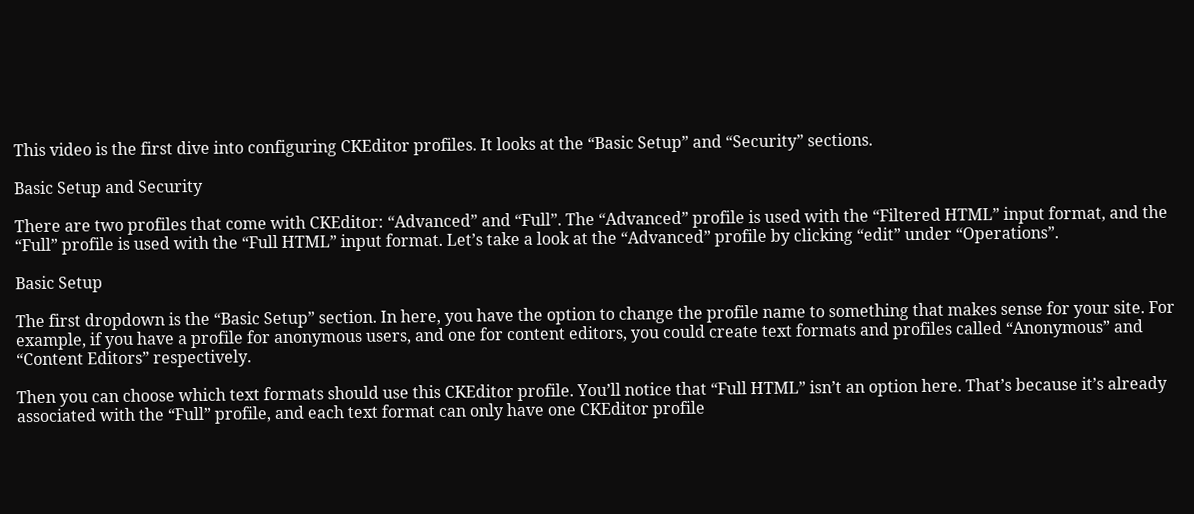This video is the first dive into configuring CKEditor profiles. It looks at the “Basic Setup” and “Security” sections.

Basic Setup and Security

There are two profiles that come with CKEditor: “Advanced” and “Full”. The “Advanced” profile is used with the “Filtered HTML” input format, and the “Full” profile is used with the “Full HTML” input format. Let’s take a look at the “Advanced” profile by clicking “edit” under “Operations”.

Basic Setup

The first dropdown is the “Basic Setup” section. In here, you have the option to change the profile name to something that makes sense for your site. For example, if you have a profile for anonymous users, and one for content editors, you could create text formats and profiles called “Anonymous” and “Content Editors” respectively.

Then you can choose which text formats should use this CKEditor profile. You’ll notice that “Full HTML” isn’t an option here. That’s because it’s already associated with the “Full” profile, and each text format can only have one CKEditor profile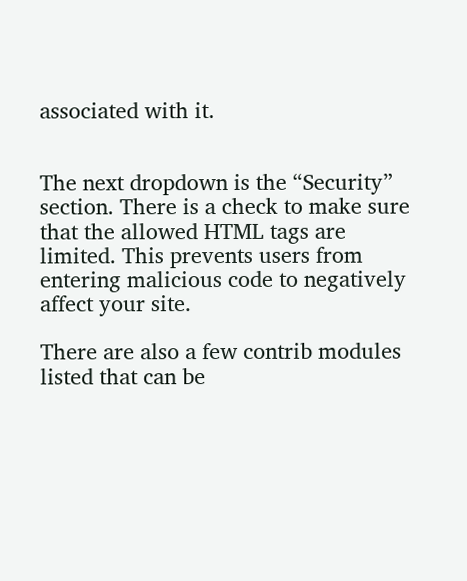associated with it.


The next dropdown is the “Security” section. There is a check to make sure that the allowed HTML tags are limited. This prevents users from entering malicious code to negatively affect your site.

There are also a few contrib modules listed that can be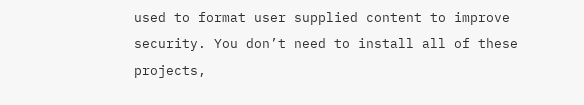used to format user supplied content to improve security. You don’t need to install all of these projects,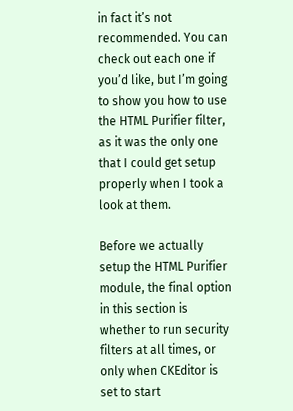in fact it’s not recommended. You can check out each one if you’d like, but I’m going to show you how to use the HTML Purifier filter, as it was the only one that I could get setup properly when I took a look at them.

Before we actually setup the HTML Purifier module, the final option in this section is whether to run security filters at all times, or only when CKEditor is set to start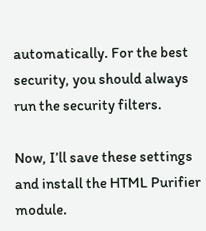automatically. For the best security, you should always run the security filters.

Now, I’ll save these settings and install the HTML Purifier module.